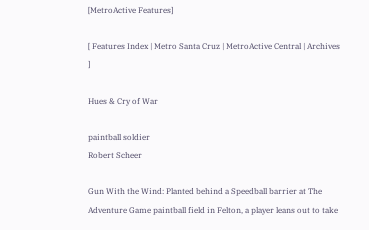[MetroActive Features]

[ Features Index | Metro Santa Cruz | MetroActive Central | Archives ]

Hues & Cry of War

paintball soldier
Robert Scheer

Gun With the Wind: Planted behind a Speedball barrier at The Adventure Game paintball field in Felton, a player leans out to take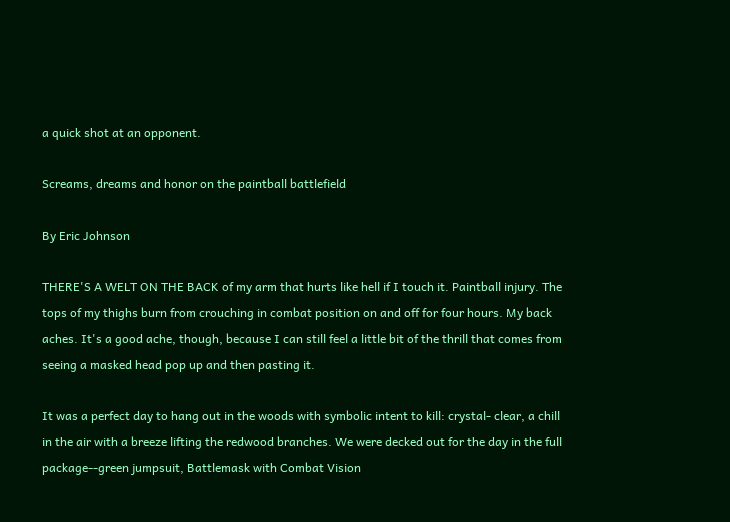a quick shot at an opponent.

Screams, dreams and honor on the paintball battlefield

By Eric Johnson

THERE'S A WELT ON THE BACK of my arm that hurts like hell if I touch it. Paintball injury. The tops of my thighs burn from crouching in combat position on and off for four hours. My back aches. It's a good ache, though, because I can still feel a little bit of the thrill that comes from seeing a masked head pop up and then pasting it.

It was a perfect day to hang out in the woods with symbolic intent to kill: crystal- clear, a chill in the air with a breeze lifting the redwood branches. We were decked out for the day in the full package--green jumpsuit, Battlemask with Combat Vision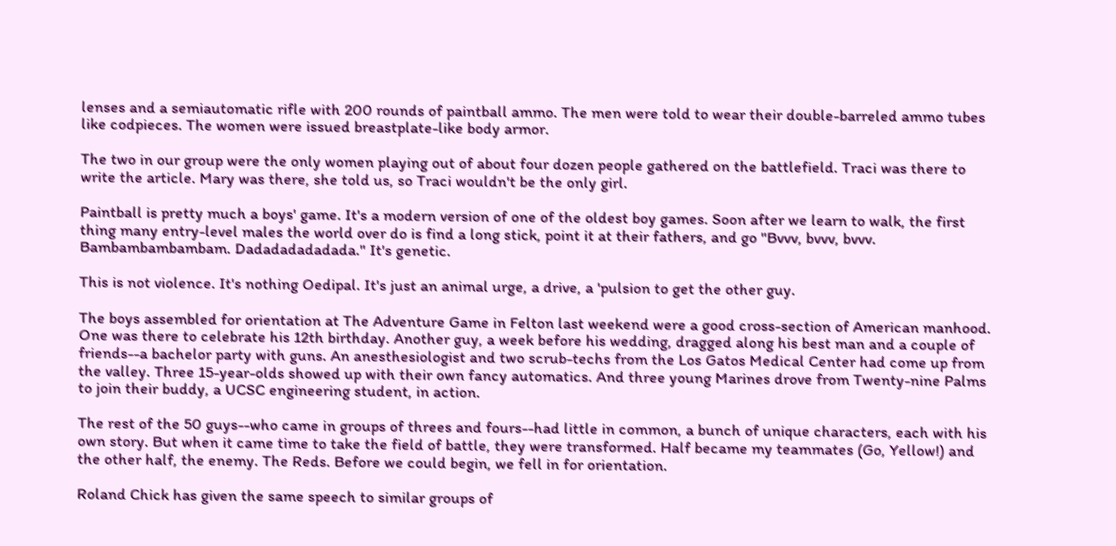lenses and a semiautomatic rifle with 200 rounds of paintball ammo. The men were told to wear their double-barreled ammo tubes like codpieces. The women were issued breastplate-like body armor.

The two in our group were the only women playing out of about four dozen people gathered on the battlefield. Traci was there to write the article. Mary was there, she told us, so Traci wouldn't be the only girl.

Paintball is pretty much a boys' game. It's a modern version of one of the oldest boy games. Soon after we learn to walk, the first thing many entry-level males the world over do is find a long stick, point it at their fathers, and go "Bvvv, bvvv, bvvv. Bambambambambam. Dadadadadadada." It's genetic.

This is not violence. It's nothing Oedipal. It's just an animal urge, a drive, a 'pulsion to get the other guy.

The boys assembled for orientation at The Adventure Game in Felton last weekend were a good cross-section of American manhood. One was there to celebrate his 12th birthday. Another guy, a week before his wedding, dragged along his best man and a couple of friends--a bachelor party with guns. An anesthesiologist and two scrub-techs from the Los Gatos Medical Center had come up from the valley. Three 15-year-olds showed up with their own fancy automatics. And three young Marines drove from Twenty-nine Palms to join their buddy, a UCSC engineering student, in action.

The rest of the 50 guys--who came in groups of threes and fours--had little in common, a bunch of unique characters, each with his own story. But when it came time to take the field of battle, they were transformed. Half became my teammates (Go, Yellow!) and the other half, the enemy. The Reds. Before we could begin, we fell in for orientation.

Roland Chick has given the same speech to similar groups of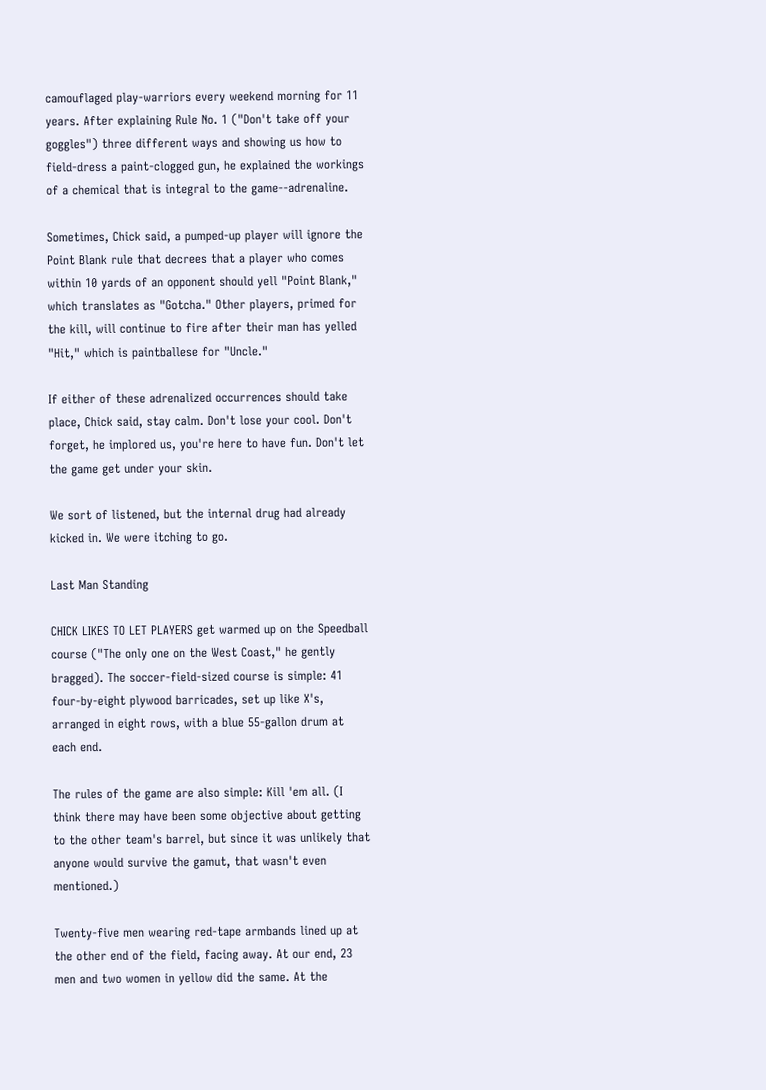camouflaged play-warriors every weekend morning for 11 years. After explaining Rule No. 1 ("Don't take off your goggles") three different ways and showing us how to field-dress a paint-clogged gun, he explained the workings of a chemical that is integral to the game--adrenaline.

Sometimes, Chick said, a pumped-up player will ignore the Point Blank rule that decrees that a player who comes within 10 yards of an opponent should yell "Point Blank," which translates as "Gotcha." Other players, primed for the kill, will continue to fire after their man has yelled "Hit," which is paintballese for "Uncle."

If either of these adrenalized occurrences should take place, Chick said, stay calm. Don't lose your cool. Don't forget, he implored us, you're here to have fun. Don't let the game get under your skin.

We sort of listened, but the internal drug had already kicked in. We were itching to go.

Last Man Standing

CHICK LIKES TO LET PLAYERS get warmed up on the Speedball course ("The only one on the West Coast," he gently bragged). The soccer-field-sized course is simple: 41 four-by-eight plywood barricades, set up like X's, arranged in eight rows, with a blue 55-gallon drum at each end.

The rules of the game are also simple: Kill 'em all. (I think there may have been some objective about getting to the other team's barrel, but since it was unlikely that anyone would survive the gamut, that wasn't even mentioned.)

Twenty-five men wearing red-tape armbands lined up at the other end of the field, facing away. At our end, 23 men and two women in yellow did the same. At the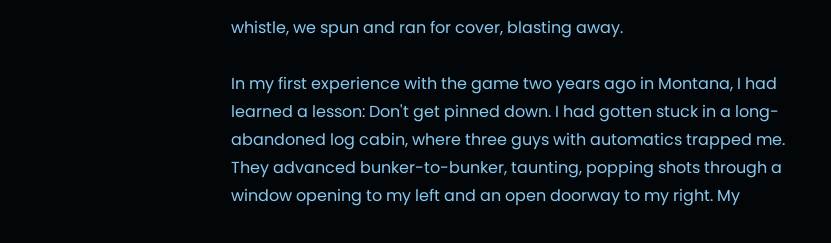whistle, we spun and ran for cover, blasting away.

In my first experience with the game two years ago in Montana, I had learned a lesson: Don't get pinned down. I had gotten stuck in a long-abandoned log cabin, where three guys with automatics trapped me. They advanced bunker-to-bunker, taunting, popping shots through a window opening to my left and an open doorway to my right. My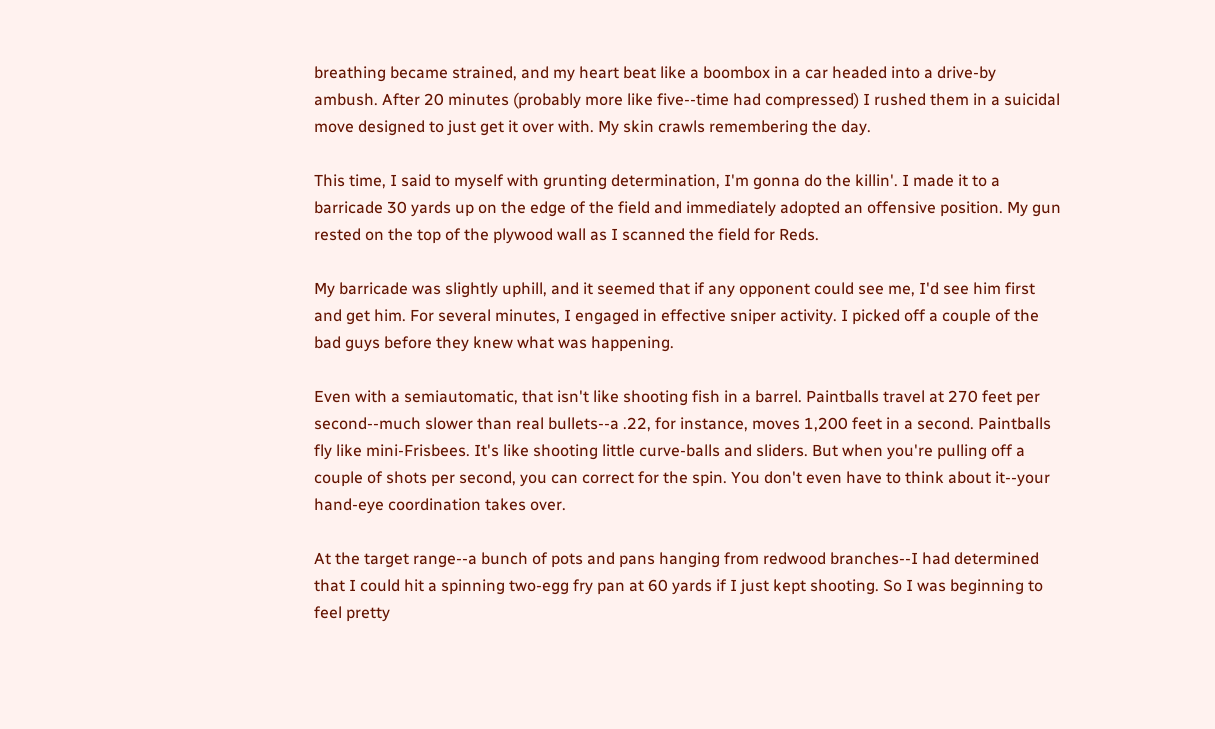breathing became strained, and my heart beat like a boombox in a car headed into a drive-by ambush. After 20 minutes (probably more like five--time had compressed) I rushed them in a suicidal move designed to just get it over with. My skin crawls remembering the day.

This time, I said to myself with grunting determination, I'm gonna do the killin'. I made it to a barricade 30 yards up on the edge of the field and immediately adopted an offensive position. My gun rested on the top of the plywood wall as I scanned the field for Reds.

My barricade was slightly uphill, and it seemed that if any opponent could see me, I'd see him first and get him. For several minutes, I engaged in effective sniper activity. I picked off a couple of the bad guys before they knew what was happening.

Even with a semiautomatic, that isn't like shooting fish in a barrel. Paintballs travel at 270 feet per second--much slower than real bullets--a .22, for instance, moves 1,200 feet in a second. Paintballs fly like mini-Frisbees. It's like shooting little curve-balls and sliders. But when you're pulling off a couple of shots per second, you can correct for the spin. You don't even have to think about it--your hand-eye coordination takes over.

At the target range--a bunch of pots and pans hanging from redwood branches--I had determined that I could hit a spinning two-egg fry pan at 60 yards if I just kept shooting. So I was beginning to feel pretty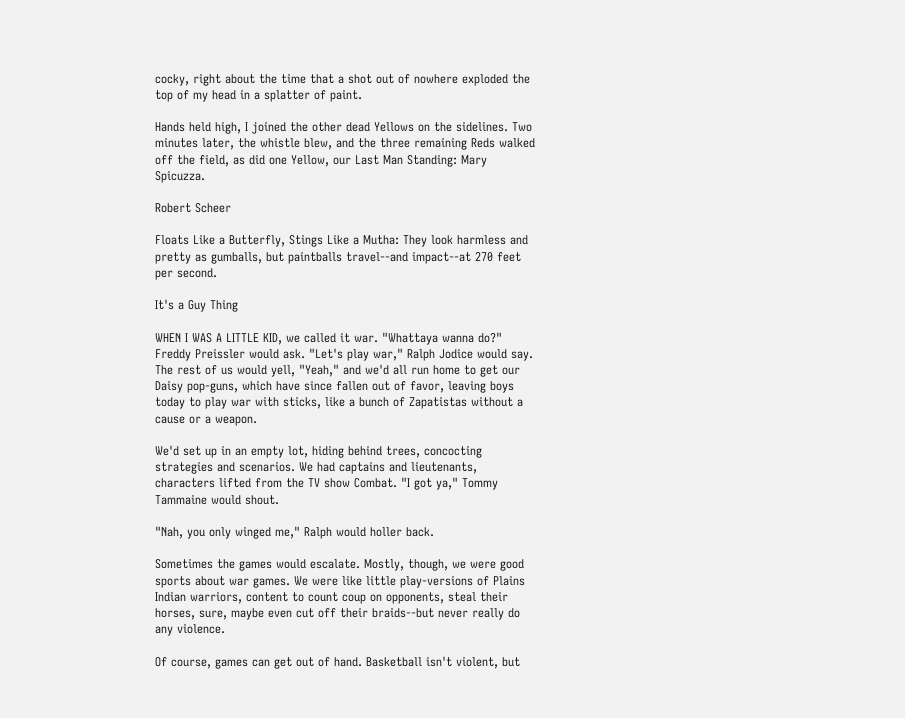cocky, right about the time that a shot out of nowhere exploded the top of my head in a splatter of paint.

Hands held high, I joined the other dead Yellows on the sidelines. Two minutes later, the whistle blew, and the three remaining Reds walked off the field, as did one Yellow, our Last Man Standing: Mary Spicuzza.

Robert Scheer

Floats Like a Butterfly, Stings Like a Mutha: They look harmless and pretty as gumballs, but paintballs travel--and impact--at 270 feet per second.

It's a Guy Thing

WHEN I WAS A LITTLE KID, we called it war. "Whattaya wanna do?" Freddy Preissler would ask. "Let's play war," Ralph Jodice would say. The rest of us would yell, "Yeah," and we'd all run home to get our Daisy pop-guns, which have since fallen out of favor, leaving boys today to play war with sticks, like a bunch of Zapatistas without a cause or a weapon.

We'd set up in an empty lot, hiding behind trees, concocting strategies and scenarios. We had captains and lieutenants, characters lifted from the TV show Combat. "I got ya," Tommy Tammaine would shout.

"Nah, you only winged me," Ralph would holler back.

Sometimes the games would escalate. Mostly, though, we were good sports about war games. We were like little play-versions of Plains Indian warriors, content to count coup on opponents, steal their horses, sure, maybe even cut off their braids--but never really do any violence.

Of course, games can get out of hand. Basketball isn't violent, but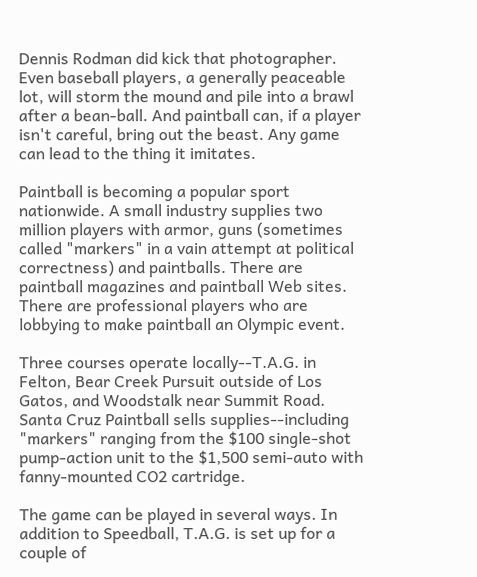Dennis Rodman did kick that photographer. Even baseball players, a generally peaceable lot, will storm the mound and pile into a brawl after a bean-ball. And paintball can, if a player isn't careful, bring out the beast. Any game can lead to the thing it imitates.

Paintball is becoming a popular sport nationwide. A small industry supplies two million players with armor, guns (sometimes called "markers" in a vain attempt at political correctness) and paintballs. There are paintball magazines and paintball Web sites. There are professional players who are lobbying to make paintball an Olympic event.

Three courses operate locally--T.A.G. in Felton, Bear Creek Pursuit outside of Los Gatos, and Woodstalk near Summit Road. Santa Cruz Paintball sells supplies--including "markers" ranging from the $100 single-shot pump-action unit to the $1,500 semi-auto with fanny-mounted CO2 cartridge.

The game can be played in several ways. In addition to Speedball, T.A.G. is set up for a couple of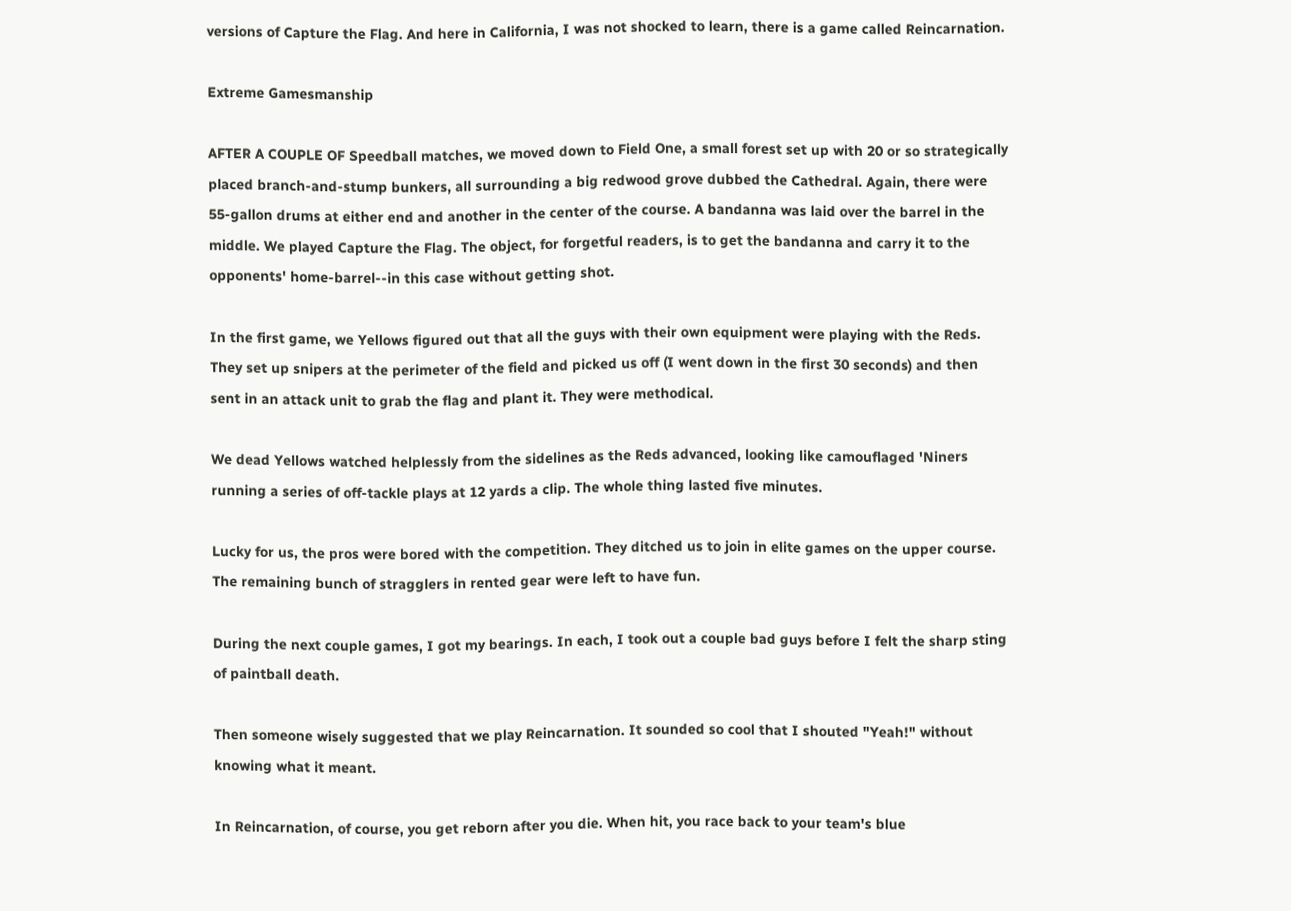versions of Capture the Flag. And here in California, I was not shocked to learn, there is a game called Reincarnation.

Extreme Gamesmanship

AFTER A COUPLE OF Speedball matches, we moved down to Field One, a small forest set up with 20 or so strategically placed branch-and-stump bunkers, all surrounding a big redwood grove dubbed the Cathedral. Again, there were 55-gallon drums at either end and another in the center of the course. A bandanna was laid over the barrel in the middle. We played Capture the Flag. The object, for forgetful readers, is to get the bandanna and carry it to the opponents' home-barrel--in this case without getting shot.

In the first game, we Yellows figured out that all the guys with their own equipment were playing with the Reds. They set up snipers at the perimeter of the field and picked us off (I went down in the first 30 seconds) and then sent in an attack unit to grab the flag and plant it. They were methodical.

We dead Yellows watched helplessly from the sidelines as the Reds advanced, looking like camouflaged 'Niners running a series of off-tackle plays at 12 yards a clip. The whole thing lasted five minutes.

Lucky for us, the pros were bored with the competition. They ditched us to join in elite games on the upper course. The remaining bunch of stragglers in rented gear were left to have fun.

During the next couple games, I got my bearings. In each, I took out a couple bad guys before I felt the sharp sting of paintball death.

Then someone wisely suggested that we play Reincarnation. It sounded so cool that I shouted "Yeah!" without knowing what it meant.

In Reincarnation, of course, you get reborn after you die. When hit, you race back to your team's blue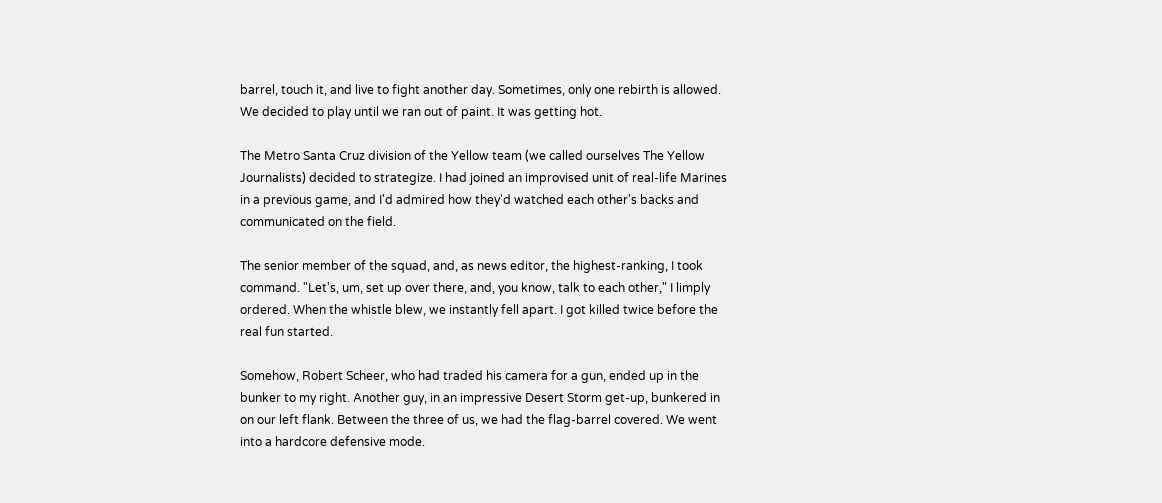barrel, touch it, and live to fight another day. Sometimes, only one rebirth is allowed. We decided to play until we ran out of paint. It was getting hot.

The Metro Santa Cruz division of the Yellow team (we called ourselves The Yellow Journalists) decided to strategize. I had joined an improvised unit of real-life Marines in a previous game, and I'd admired how they'd watched each other's backs and communicated on the field.

The senior member of the squad, and, as news editor, the highest-ranking, I took command. "Let's, um, set up over there, and, you know, talk to each other," I limply ordered. When the whistle blew, we instantly fell apart. I got killed twice before the real fun started.

Somehow, Robert Scheer, who had traded his camera for a gun, ended up in the bunker to my right. Another guy, in an impressive Desert Storm get-up, bunkered in on our left flank. Between the three of us, we had the flag-barrel covered. We went into a hardcore defensive mode.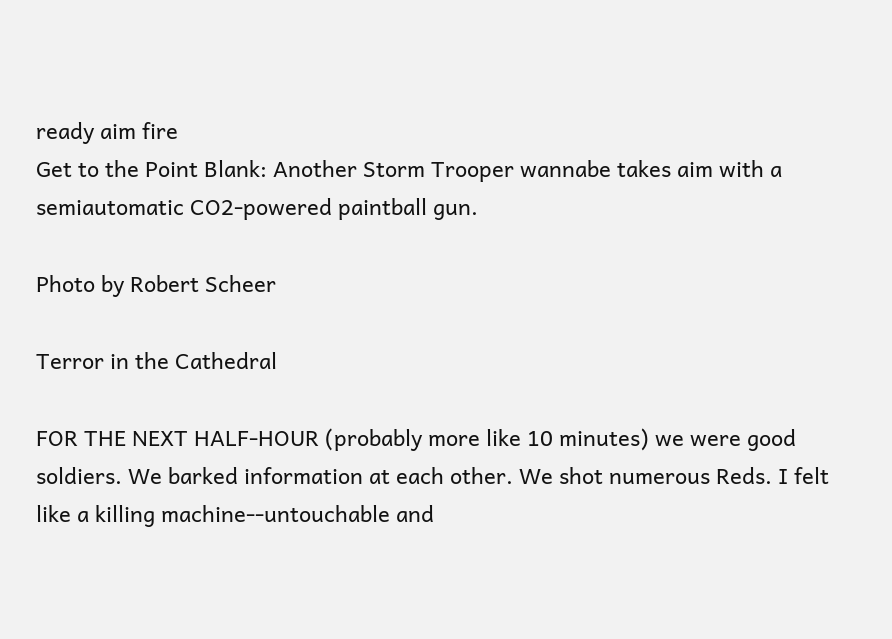ready aim fire
Get to the Point Blank: Another Storm Trooper wannabe takes aim with a semiautomatic CO2-powered paintball gun.

Photo by Robert Scheer

Terror in the Cathedral

FOR THE NEXT HALF-HOUR (probably more like 10 minutes) we were good soldiers. We barked information at each other. We shot numerous Reds. I felt like a killing machine--untouchable and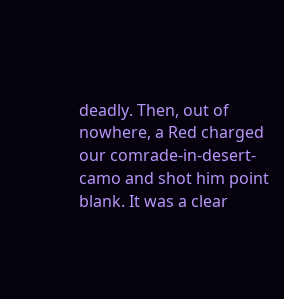deadly. Then, out of nowhere, a Red charged our comrade-in-desert-camo and shot him point blank. It was a clear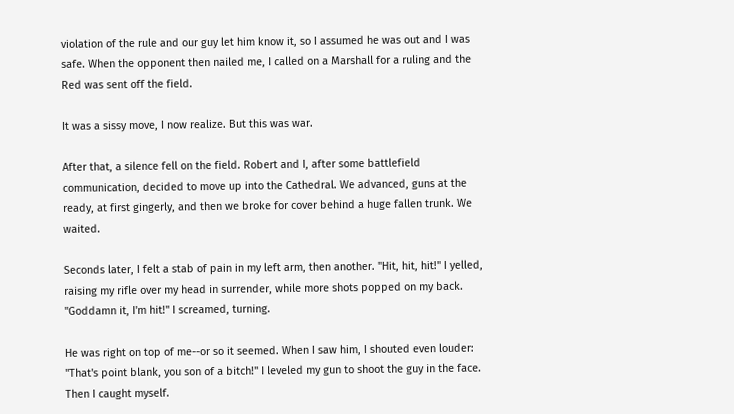violation of the rule and our guy let him know it, so I assumed he was out and I was safe. When the opponent then nailed me, I called on a Marshall for a ruling and the Red was sent off the field.

It was a sissy move, I now realize. But this was war.

After that, a silence fell on the field. Robert and I, after some battlefield communication, decided to move up into the Cathedral. We advanced, guns at the ready, at first gingerly, and then we broke for cover behind a huge fallen trunk. We waited.

Seconds later, I felt a stab of pain in my left arm, then another. "Hit, hit, hit!" I yelled, raising my rifle over my head in surrender, while more shots popped on my back. "Goddamn it, I'm hit!" I screamed, turning.

He was right on top of me--or so it seemed. When I saw him, I shouted even louder: "That's point blank, you son of a bitch!" I leveled my gun to shoot the guy in the face. Then I caught myself.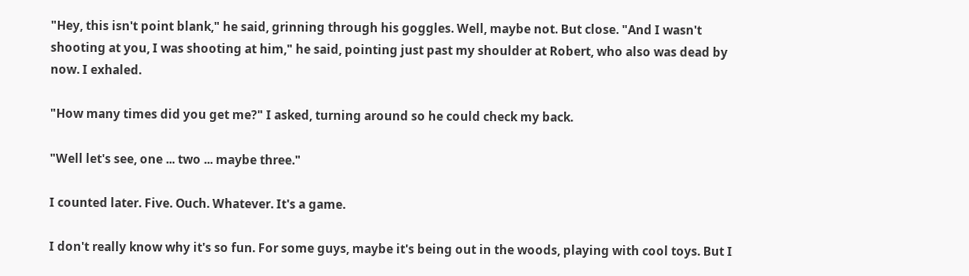"Hey, this isn't point blank," he said, grinning through his goggles. Well, maybe not. But close. "And I wasn't shooting at you, I was shooting at him," he said, pointing just past my shoulder at Robert, who also was dead by now. I exhaled.

"How many times did you get me?" I asked, turning around so he could check my back.

"Well let's see, one ... two ... maybe three."

I counted later. Five. Ouch. Whatever. It's a game.

I don't really know why it's so fun. For some guys, maybe it's being out in the woods, playing with cool toys. But I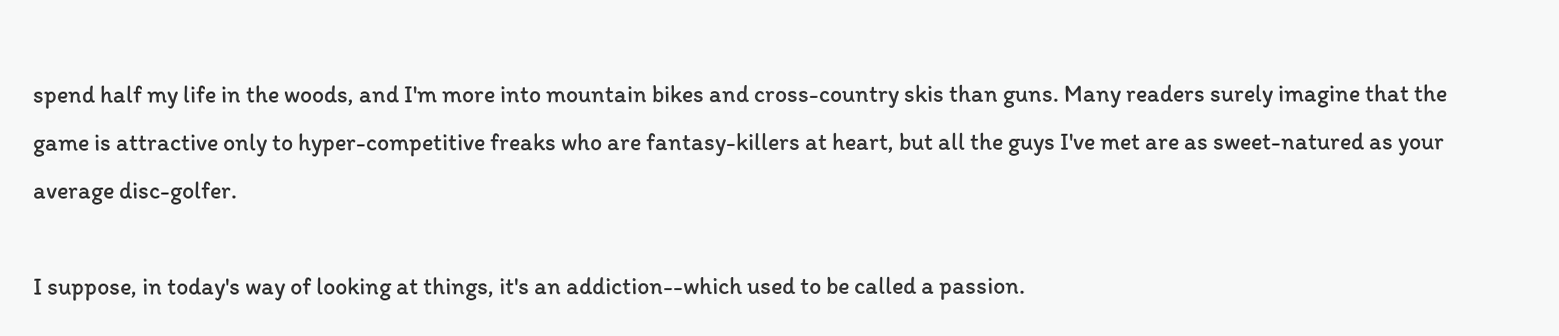spend half my life in the woods, and I'm more into mountain bikes and cross-country skis than guns. Many readers surely imagine that the game is attractive only to hyper-competitive freaks who are fantasy-killers at heart, but all the guys I've met are as sweet-natured as your average disc-golfer.

I suppose, in today's way of looking at things, it's an addiction--which used to be called a passion.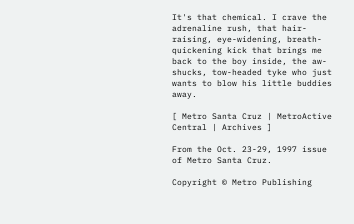It's that chemical. I crave the adrenaline rush, that hair-raising, eye-widening, breath-quickening kick that brings me back to the boy inside, the aw-shucks, tow-headed tyke who just wants to blow his little buddies away.

[ Metro Santa Cruz | MetroActive Central | Archives ]

From the Oct. 23-29, 1997 issue of Metro Santa Cruz.

Copyright © Metro Publishing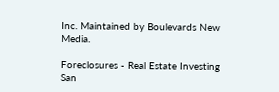Inc. Maintained by Boulevards New Media.

Foreclosures - Real Estate Investing
San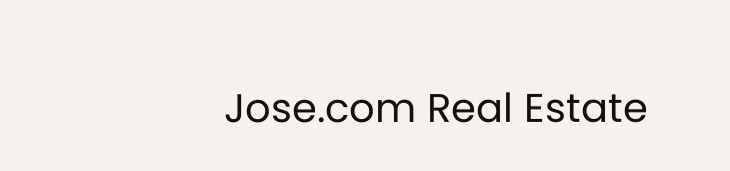Jose.com Real Estate